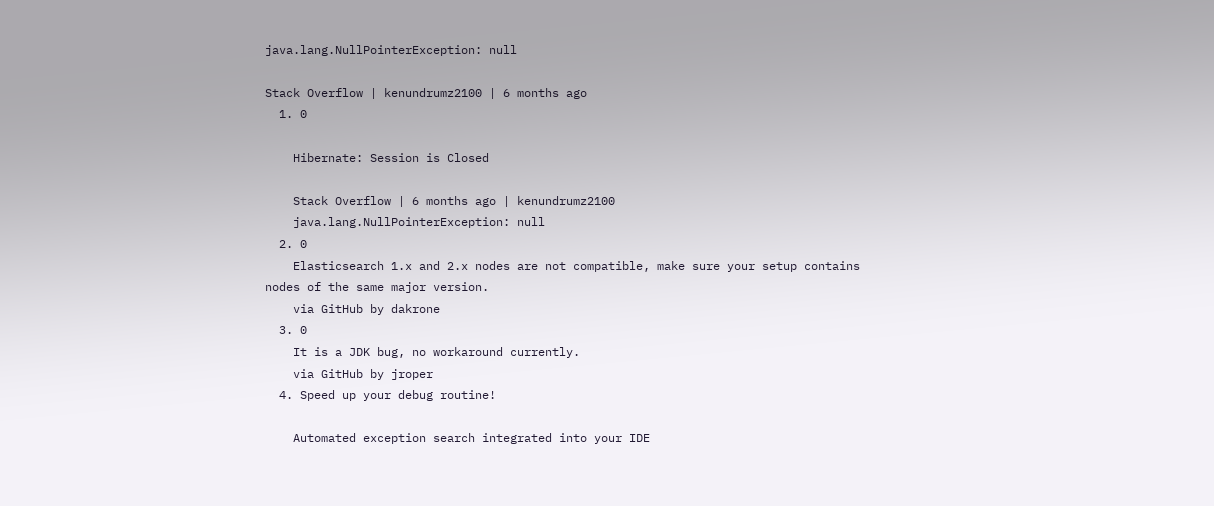java.lang.NullPointerException: null

Stack Overflow | kenundrumz2100 | 6 months ago
  1. 0

    Hibernate: Session is Closed

    Stack Overflow | 6 months ago | kenundrumz2100
    java.lang.NullPointerException: null
  2. 0
    Elasticsearch 1.x and 2.x nodes are not compatible, make sure your setup contains nodes of the same major version.
    via GitHub by dakrone
  3. 0
    It is a JDK bug, no workaround currently.
    via GitHub by jroper
  4. Speed up your debug routine!

    Automated exception search integrated into your IDE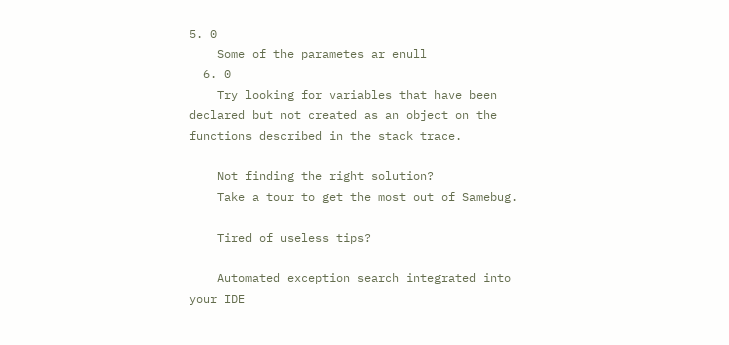5. 0
    Some of the parametes ar enull
  6. 0
    Try looking for variables that have been declared but not created as an object on the functions described in the stack trace.

    Not finding the right solution?
    Take a tour to get the most out of Samebug.

    Tired of useless tips?

    Automated exception search integrated into your IDE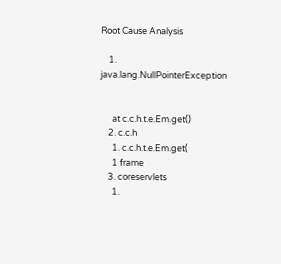Root Cause Analysis

    1. java.lang.NullPointerException


      at c.c.h.t.e.Em.get()
    2. c.c.h
      1. c.c.h.t.e.Em.get(
      1 frame
    3. coreservlets
      1.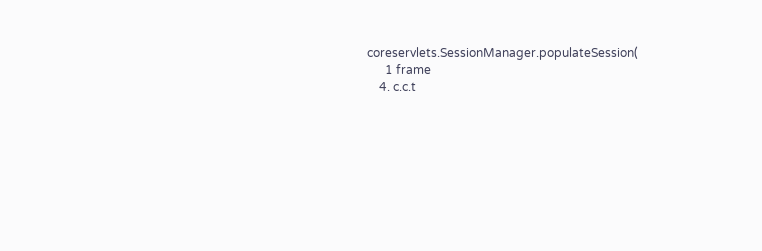coreservlets.SessionManager.populateSession(
      1 frame
    4. c.c.t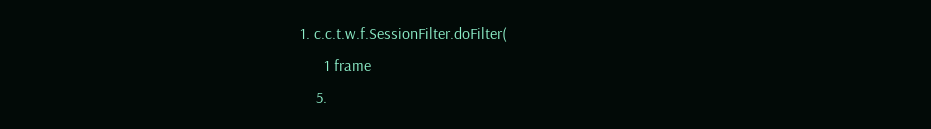1. c.c.t.w.f.SessionFilter.doFilter(
      1 frame
    5.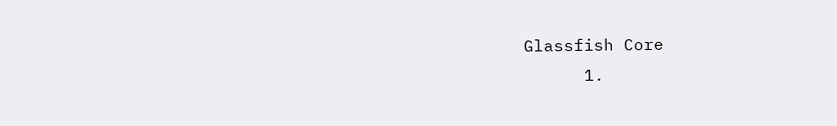Glassfish Core
      1.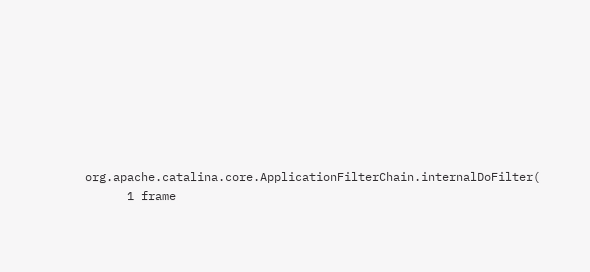org.apache.catalina.core.ApplicationFilterChain.internalDoFilter(
      1 frame